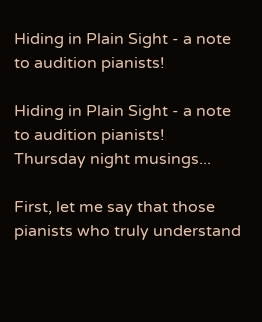Hiding in Plain Sight - a note to audition pianists!

Hiding in Plain Sight - a note to audition pianists!
Thursday night musings...

First, let me say that those pianists who truly understand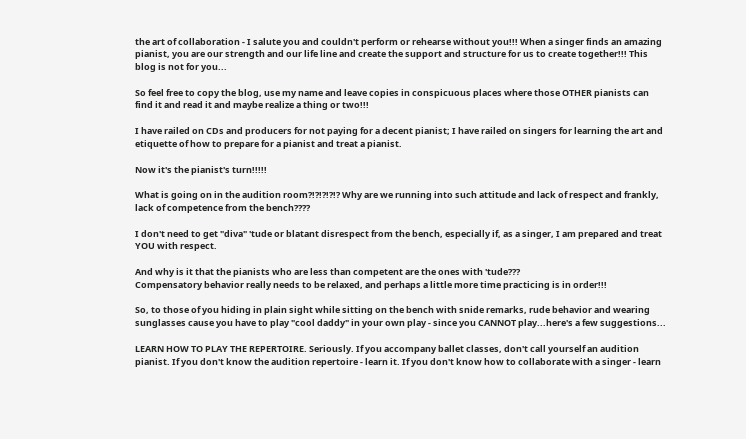the art of collaboration - I salute you and couldn't perform or rehearse without you!!! When a singer finds an amazing pianist, you are our strength and our life line and create the support and structure for us to create together!!! This blog is not for you...

So feel free to copy the blog, use my name and leave copies in conspicuous places where those OTHER pianists can find it and read it and maybe realize a thing or two!!!

I have railed on CDs and producers for not paying for a decent pianist; I have railed on singers for learning the art and etiquette of how to prepare for a pianist and treat a pianist.

Now it's the pianist's turn!!!!!

What is going on in the audition room?!?!?!?!? Why are we running into such attitude and lack of respect and frankly, lack of competence from the bench????

I don't need to get "diva" 'tude or blatant disrespect from the bench, especially if, as a singer, I am prepared and treat YOU with respect.

And why is it that the pianists who are less than competent are the ones with 'tude???
Compensatory behavior really needs to be relaxed, and perhaps a little more time practicing is in order!!!

So, to those of you hiding in plain sight while sitting on the bench with snide remarks, rude behavior and wearing sunglasses cause you have to play "cool daddy" in your own play - since you CANNOT play...here's a few suggestions...

LEARN HOW TO PLAY THE REPERTOIRE. Seriously. If you accompany ballet classes, don't call yourself an audition pianist. If you don't know the audition repertoire - learn it. If you don't know how to collaborate with a singer - learn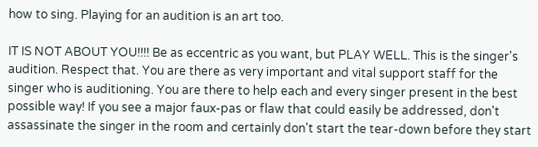how to sing. Playing for an audition is an art too.

IT IS NOT ABOUT YOU!!!! Be as eccentric as you want, but PLAY WELL. This is the singer's audition. Respect that. You are there as very important and vital support staff for the singer who is auditioning. You are there to help each and every singer present in the best possible way! If you see a major faux-pas or flaw that could easily be addressed, don't assassinate the singer in the room and certainly don't start the tear-down before they start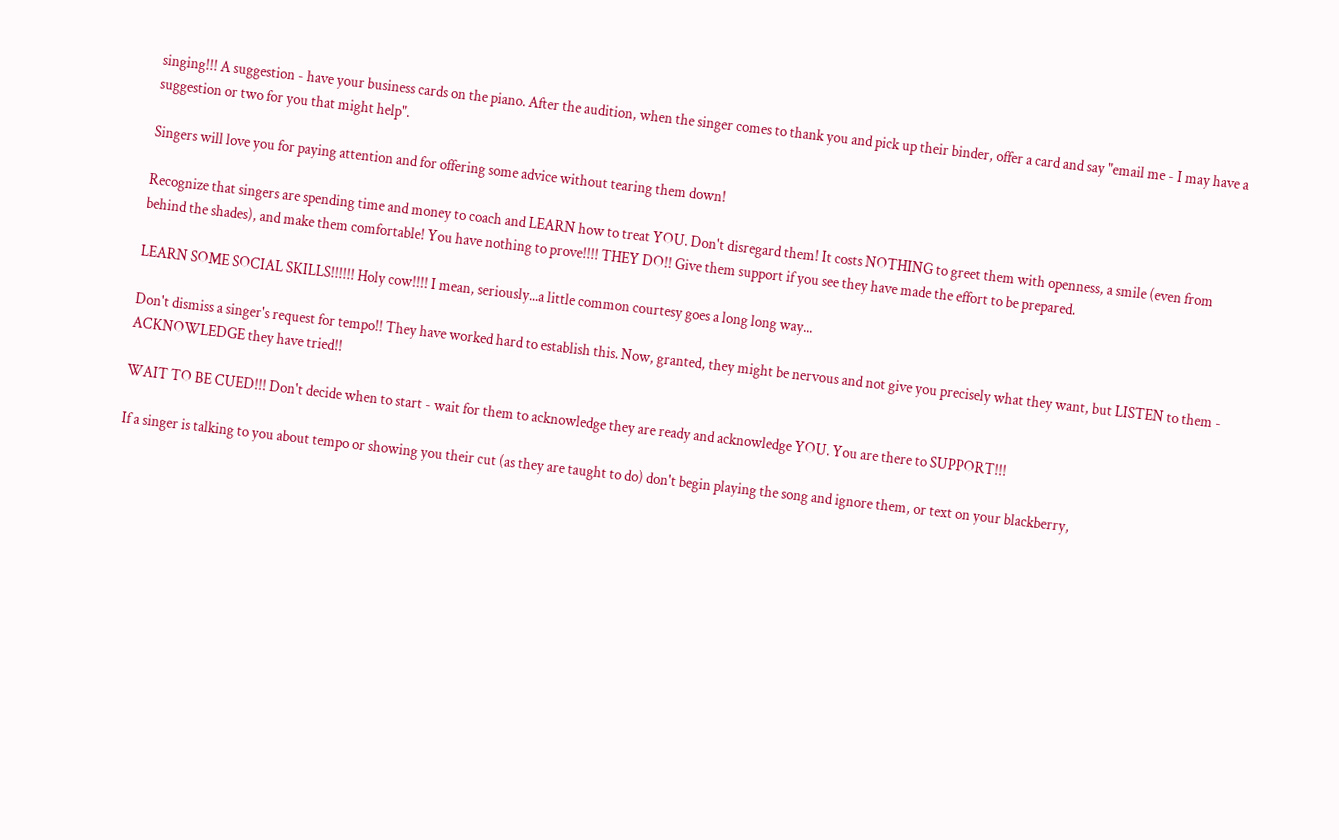singing!!! A suggestion - have your business cards on the piano. After the audition, when the singer comes to thank you and pick up their binder, offer a card and say "email me - I may have a suggestion or two for you that might help".

Singers will love you for paying attention and for offering some advice without tearing them down!

Recognize that singers are spending time and money to coach and LEARN how to treat YOU. Don't disregard them! It costs NOTHING to greet them with openness, a smile (even from behind the shades), and make them comfortable! You have nothing to prove!!!! THEY DO!! Give them support if you see they have made the effort to be prepared.

LEARN SOME SOCIAL SKILLS!!!!!! Holy cow!!!! I mean, seriously...a little common courtesy goes a long long way...

Don't dismiss a singer's request for tempo!! They have worked hard to establish this. Now, granted, they might be nervous and not give you precisely what they want, but LISTEN to them - ACKNOWLEDGE they have tried!!

WAIT TO BE CUED!!! Don't decide when to start - wait for them to acknowledge they are ready and acknowledge YOU. You are there to SUPPORT!!!

If a singer is talking to you about tempo or showing you their cut (as they are taught to do) don't begin playing the song and ignore them, or text on your blackberry,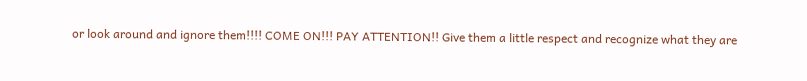or look around and ignore them!!!! COME ON!!! PAY ATTENTION!! Give them a little respect and recognize what they are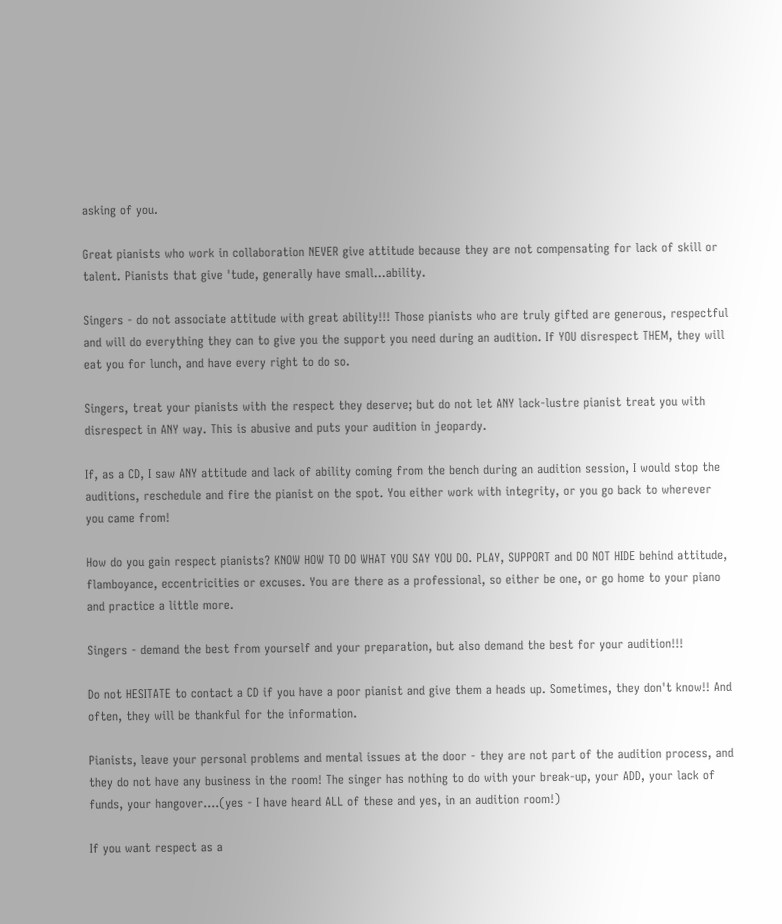asking of you.

Great pianists who work in collaboration NEVER give attitude because they are not compensating for lack of skill or talent. Pianists that give 'tude, generally have small...ability.

Singers - do not associate attitude with great ability!!! Those pianists who are truly gifted are generous, respectful and will do everything they can to give you the support you need during an audition. If YOU disrespect THEM, they will eat you for lunch, and have every right to do so.

Singers, treat your pianists with the respect they deserve; but do not let ANY lack-lustre pianist treat you with disrespect in ANY way. This is abusive and puts your audition in jeopardy.

If, as a CD, I saw ANY attitude and lack of ability coming from the bench during an audition session, I would stop the auditions, reschedule and fire the pianist on the spot. You either work with integrity, or you go back to wherever you came from!

How do you gain respect pianists? KNOW HOW TO DO WHAT YOU SAY YOU DO. PLAY, SUPPORT and DO NOT HIDE behind attitude, flamboyance, eccentricities or excuses. You are there as a professional, so either be one, or go home to your piano and practice a little more.

Singers - demand the best from yourself and your preparation, but also demand the best for your audition!!!

Do not HESITATE to contact a CD if you have a poor pianist and give them a heads up. Sometimes, they don't know!! And often, they will be thankful for the information.

Pianists, leave your personal problems and mental issues at the door - they are not part of the audition process, and they do not have any business in the room! The singer has nothing to do with your break-up, your ADD, your lack of funds, your hangover....(yes - I have heard ALL of these and yes, in an audition room!)

If you want respect as a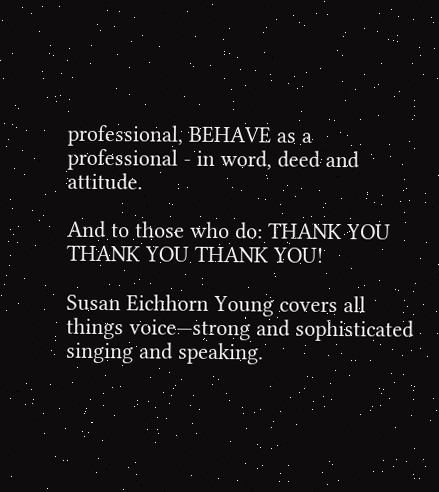professional, BEHAVE as a professional - in word, deed and attitude.

And to those who do: THANK YOU THANK YOU THANK YOU!

Susan Eichhorn Young covers all things voice—strong and sophisticated singing and speaking.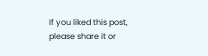If you liked this post, please share it or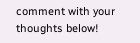comment with your thoughts below!